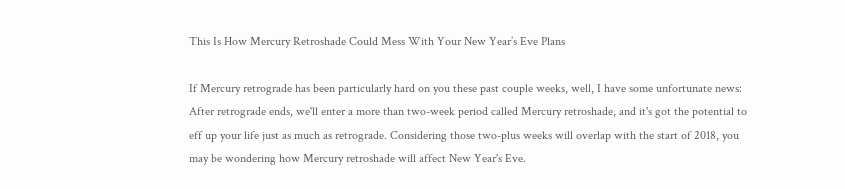This Is How Mercury Retroshade Could Mess With Your New Year’s Eve Plans

If Mercury retrograde has been particularly hard on you these past couple weeks, well, I have some unfortunate news: After retrograde ends, we'll enter a more than two-week period called Mercury retroshade, and it's got the potential to eff up your life just as much as retrograde. Considering those two-plus weeks will overlap with the start of 2018, you may be wondering how Mercury retroshade will affect New Year's Eve.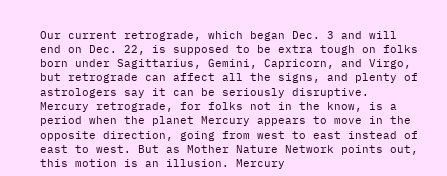Our current retrograde, which began Dec. 3 and will end on Dec. 22, is supposed to be extra tough on folks born under Sagittarius, Gemini, Capricorn, and Virgo, but retrograde can affect all the signs, and plenty of astrologers say it can be seriously disruptive. Mercury retrograde, for folks not in the know, is a period when the planet Mercury appears to move in the opposite direction, going from west to east instead of east to west. But as Mother Nature Network points out, this motion is an illusion. Mercury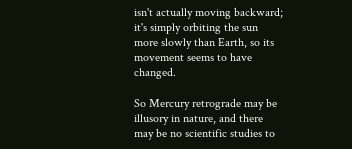isn't actually moving backward; it's simply orbiting the sun more slowly than Earth, so its movement seems to have changed.

So Mercury retrograde may be illusory in nature, and there may be no scientific studies to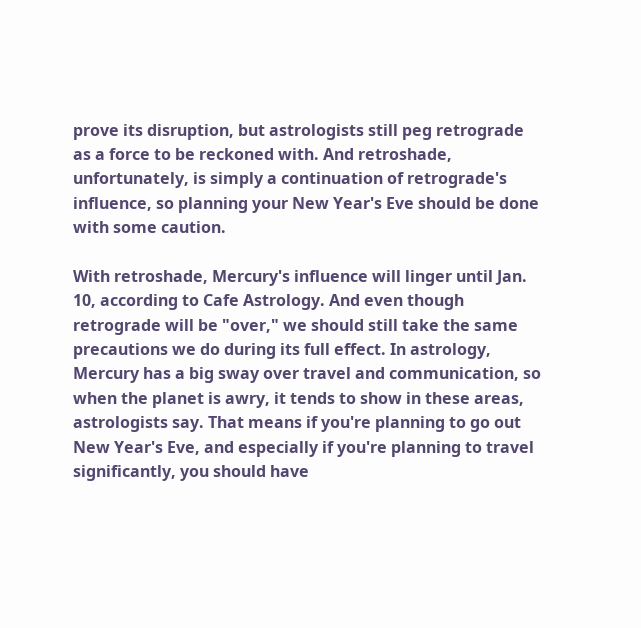prove its disruption, but astrologists still peg retrograde as a force to be reckoned with. And retroshade, unfortunately, is simply a continuation of retrograde's influence, so planning your New Year's Eve should be done with some caution.

With retroshade, Mercury's influence will linger until Jan. 10, according to Cafe Astrology. And even though retrograde will be "over," we should still take the same precautions we do during its full effect. In astrology, Mercury has a big sway over travel and communication, so when the planet is awry, it tends to show in these areas, astrologists say. That means if you're planning to go out New Year's Eve, and especially if you're planning to travel significantly, you should have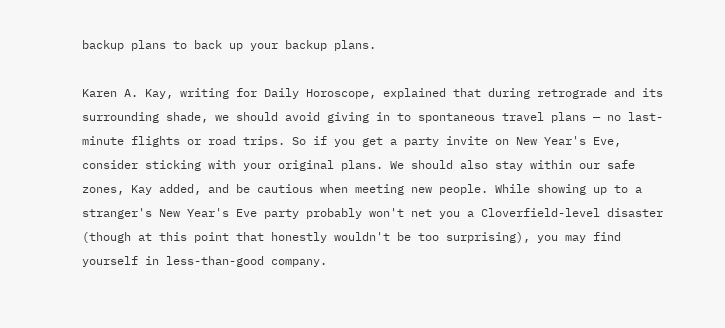backup plans to back up your backup plans.

Karen A. Kay, writing for Daily Horoscope, explained that during retrograde and its surrounding shade, we should avoid giving in to spontaneous travel plans — no last-minute flights or road trips. So if you get a party invite on New Year's Eve, consider sticking with your original plans. We should also stay within our safe zones, Kay added, and be cautious when meeting new people. While showing up to a stranger's New Year's Eve party probably won't net you a Cloverfield-level disaster (though at this point that honestly wouldn't be too surprising), you may find yourself in less-than-good company.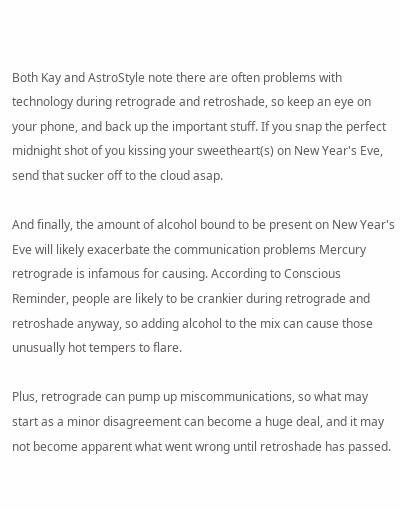Both Kay and AstroStyle note there are often problems with technology during retrograde and retroshade, so keep an eye on your phone, and back up the important stuff. If you snap the perfect midnight shot of you kissing your sweetheart(s) on New Year's Eve, send that sucker off to the cloud asap.

And finally, the amount of alcohol bound to be present on New Year's Eve will likely exacerbate the communication problems Mercury retrograde is infamous for causing. According to Conscious Reminder, people are likely to be crankier during retrograde and retroshade anyway, so adding alcohol to the mix can cause those unusually hot tempers to flare.

Plus, retrograde can pump up miscommunications, so what may start as a minor disagreement can become a huge deal, and it may not become apparent what went wrong until retroshade has passed.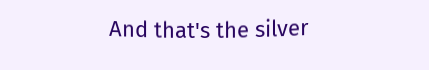And that's the silver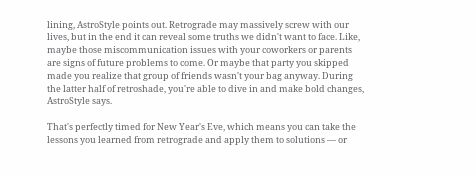lining, AstroStyle points out. Retrograde may massively screw with our lives, but in the end it can reveal some truths we didn't want to face. Like, maybe those miscommunication issues with your coworkers or parents are signs of future problems to come. Or maybe that party you skipped made you realize that group of friends wasn't your bag anyway. During the latter half of retroshade, you're able to dive in and make bold changes, AstroStyle says.

That's perfectly timed for New Year's Eve, which means you can take the lessons you learned from retrograde and apply them to solutions — or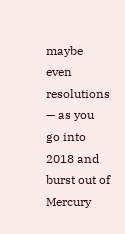maybe even resolutions — as you go into 2018 and burst out of Mercury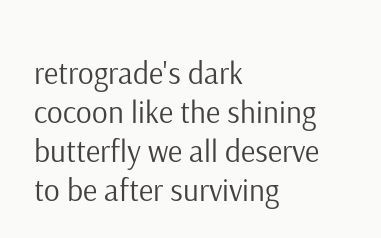retrograde's dark cocoon like the shining butterfly we all deserve to be after surviving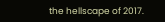the hellscape of 2017.